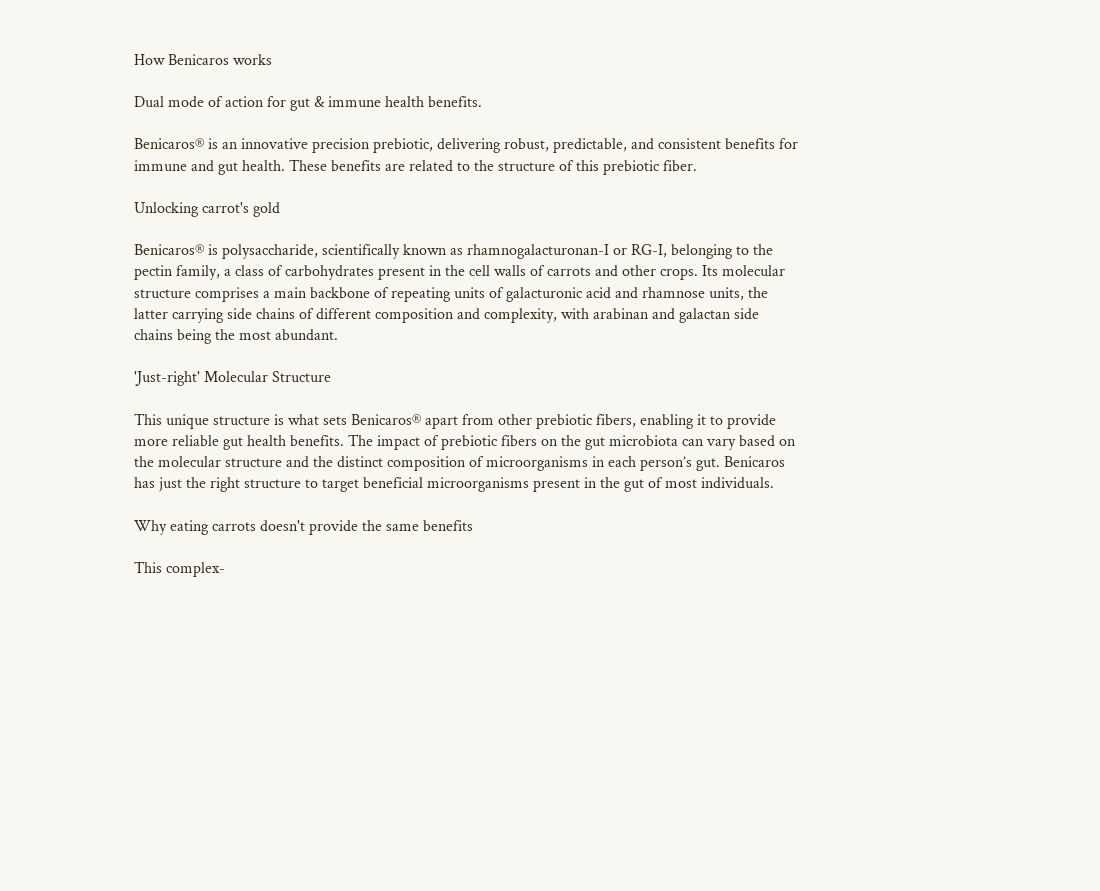How Benicaros works

Dual mode of action for gut & immune health benefits.

Benicaros® is an innovative precision prebiotic, delivering robust, predictable, and consistent benefits for immune and gut health. These benefits are related to the structure of this prebiotic fiber.

Unlocking carrot's gold

Benicaros® is polysaccharide, scientifically known as rhamnogalacturonan-I or RG-I, belonging to the pectin family, a class of carbohydrates present in the cell walls of carrots and other crops. Its molecular structure comprises a main backbone of repeating units of galacturonic acid and rhamnose units, the latter carrying side chains of different composition and complexity, with arabinan and galactan side chains being the most abundant.

'Just-right' Molecular Structure

This unique structure is what sets Benicaros® apart from other prebiotic fibers, enabling it to provide more reliable gut health benefits. The impact of prebiotic fibers on the gut microbiota can vary based on the molecular structure and the distinct composition of microorganisms in each person’s gut. Benicaros has just the right structure to target beneficial microorganisms present in the gut of most individuals.

Why eating carrots doesn't provide the same benefits

This complex-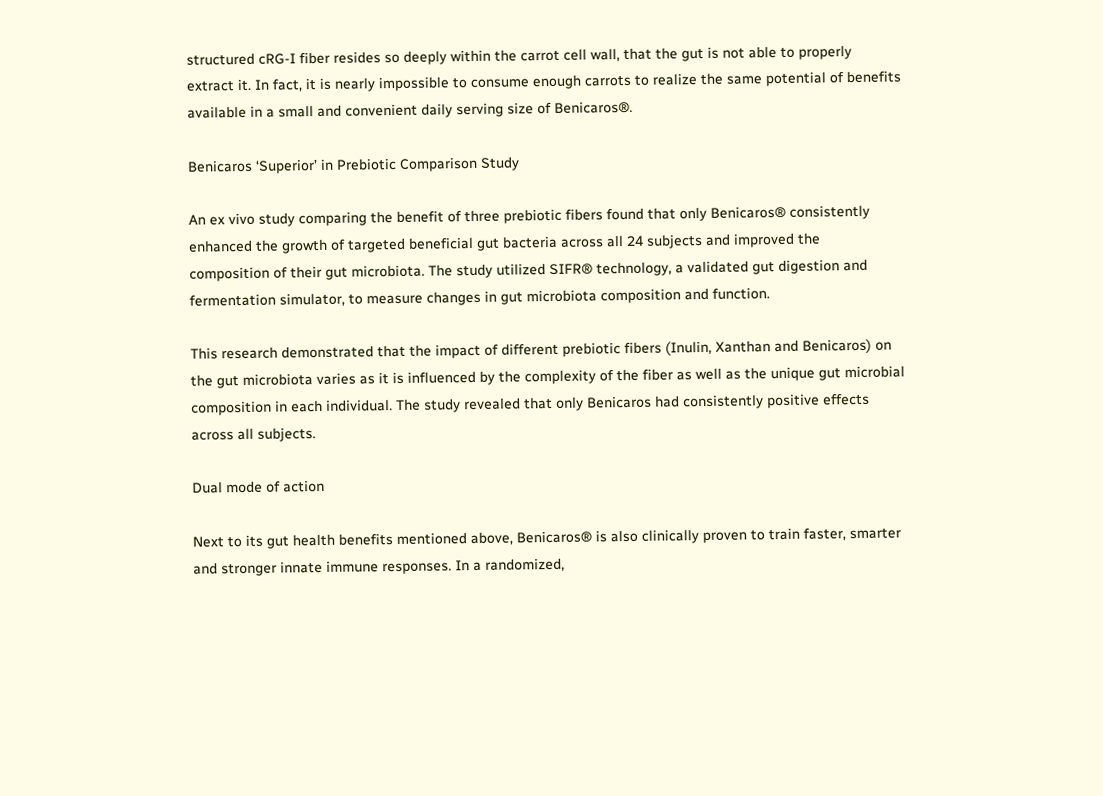structured cRG-I fiber resides so deeply within the carrot cell wall, that the gut is not able to properly extract it. In fact, it is nearly impossible to consume enough carrots to realize the same potential of benefits available in a small and convenient daily serving size of Benicaros®.

Benicaros ‘Superior’ in Prebiotic Comparison Study

An ex vivo study comparing the benefit of three prebiotic fibers found that only Benicaros® consistently enhanced the growth of targeted beneficial gut bacteria across all 24 subjects and improved the composition of their gut microbiota. The study utilized SIFR® technology, a validated gut digestion and fermentation simulator, to measure changes in gut microbiota composition and function.

This research demonstrated that the impact of different prebiotic fibers (Inulin, Xanthan and Benicaros) on the gut microbiota varies as it is influenced by the complexity of the fiber as well as the unique gut microbial composition in each individual. The study revealed that only Benicaros had consistently positive effects across all subjects.

Dual mode of action

Next to its gut health benefits mentioned above, Benicaros® is also clinically proven to train faster, smarter and stronger innate immune responses. In a randomized,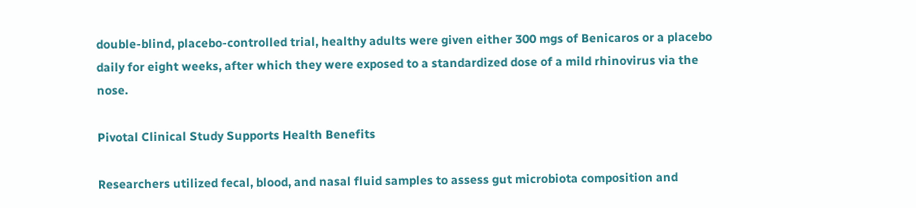double-blind, placebo-controlled trial, healthy adults were given either 300 mgs of Benicaros or a placebo daily for eight weeks, after which they were exposed to a standardized dose of a mild rhinovirus via the nose.

Pivotal Clinical Study Supports Health Benefits

Researchers utilized fecal, blood, and nasal fluid samples to assess gut microbiota composition and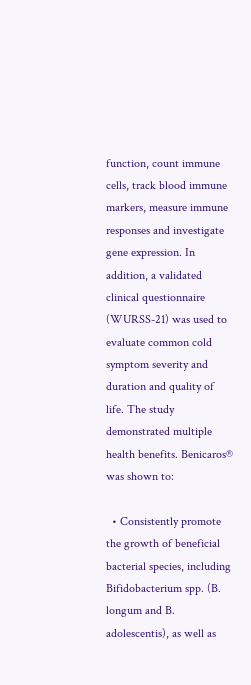function, count immune cells, track blood immune markers, measure immune responses and investigate gene expression. In addition, a validated clinical questionnaire (WURSS-21) was used to evaluate common cold symptom severity and duration and quality of life. The study demonstrated multiple health benefits. Benicaros® was shown to:

  • Consistently promote the growth of beneficial bacterial species, including Bifidobacterium spp. (B. longum and B. adolescentis), as well as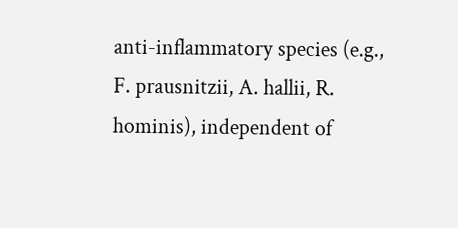anti-inflammatory species (e.g., F. prausnitzii, A. hallii, R. hominis), independent of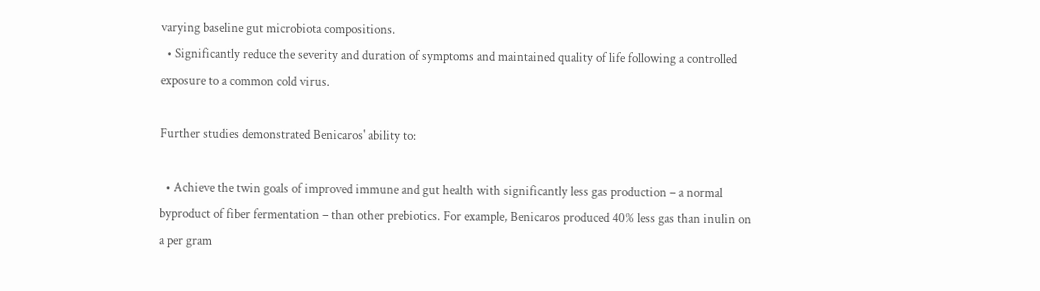varying baseline gut microbiota compositions.
  • Significantly reduce the severity and duration of symptoms and maintained quality of life following a controlled exposure to a common cold virus.

Further studies demonstrated Benicaros' ability to:

  • Achieve the twin goals of improved immune and gut health with significantly less gas production – a normal byproduct of fiber fermentation – than other prebiotics. For example, Benicaros produced 40% less gas than inulin on a per gram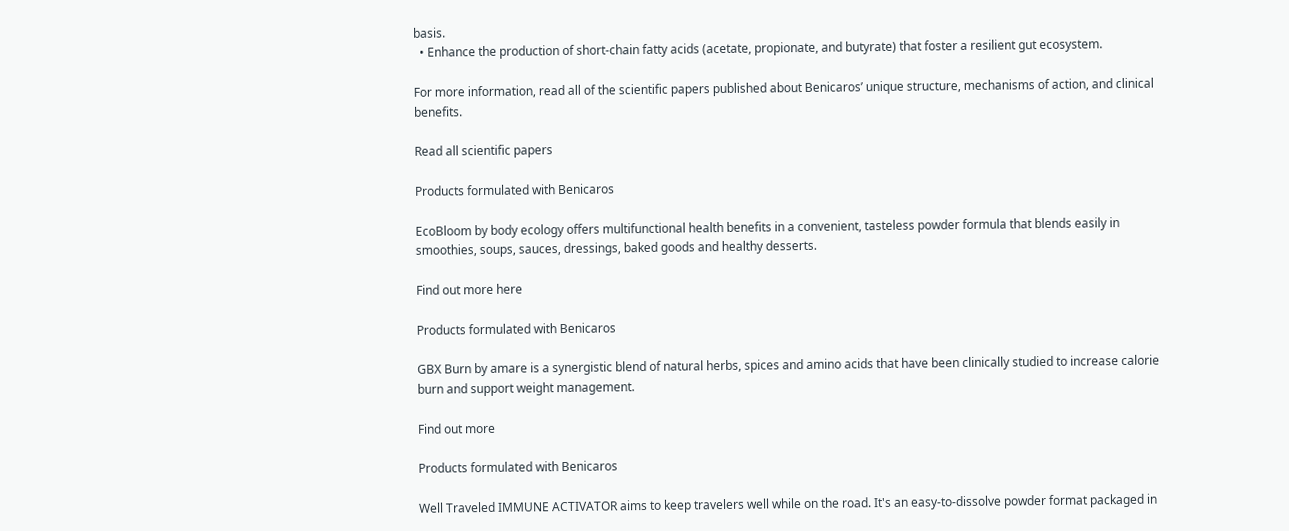basis.
  • Enhance the production of short-chain fatty acids (acetate, propionate, and butyrate) that foster a resilient gut ecosystem.

For more information, read all of the scientific papers published about Benicaros’ unique structure, mechanisms of action, and clinical benefits.

Read all scientific papers

Products formulated with Benicaros

EcoBloom by body ecology offers multifunctional health benefits in a convenient, tasteless powder formula that blends easily in smoothies, soups, sauces, dressings, baked goods and healthy desserts.

Find out more here

Products formulated with Benicaros

GBX Burn by amare is a synergistic blend of natural herbs, spices and amino acids that have been clinically studied to increase calorie burn and support weight management.

Find out more

Products formulated with Benicaros

Well Traveled IMMUNE ACTIVATOR aims to keep travelers well while on the road. It's an easy-to-dissolve powder format packaged in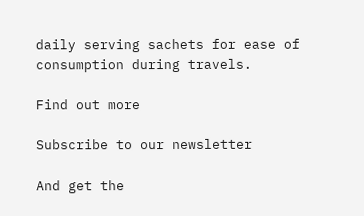daily serving sachets for ease of consumption during travels.

Find out more

Subscribe to our newsletter

And get the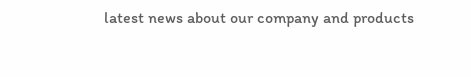latest news about our company and products